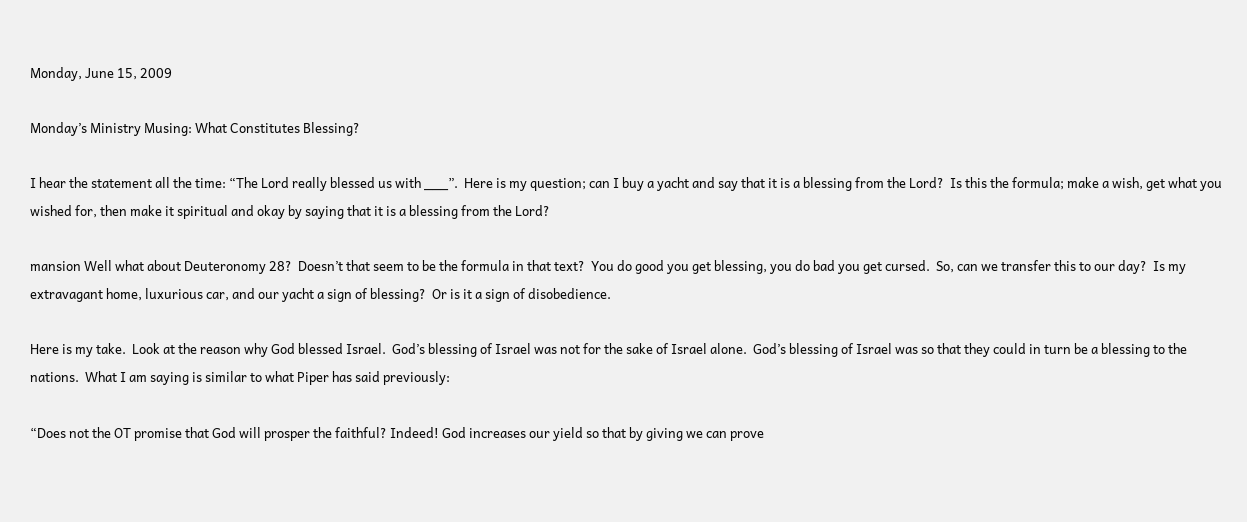Monday, June 15, 2009

Monday’s Ministry Musing: What Constitutes Blessing?

I hear the statement all the time: “The Lord really blessed us with ___”.  Here is my question; can I buy a yacht and say that it is a blessing from the Lord?  Is this the formula; make a wish, get what you wished for, then make it spiritual and okay by saying that it is a blessing from the Lord?

mansion Well what about Deuteronomy 28?  Doesn’t that seem to be the formula in that text?  You do good you get blessing, you do bad you get cursed.  So, can we transfer this to our day?  Is my extravagant home, luxurious car, and our yacht a sign of blessing?  Or is it a sign of disobedience.

Here is my take.  Look at the reason why God blessed Israel.  God’s blessing of Israel was not for the sake of Israel alone.  God’s blessing of Israel was so that they could in turn be a blessing to the nations.  What I am saying is similar to what Piper has said previously:

“Does not the OT promise that God will prosper the faithful? Indeed! God increases our yield so that by giving we can prove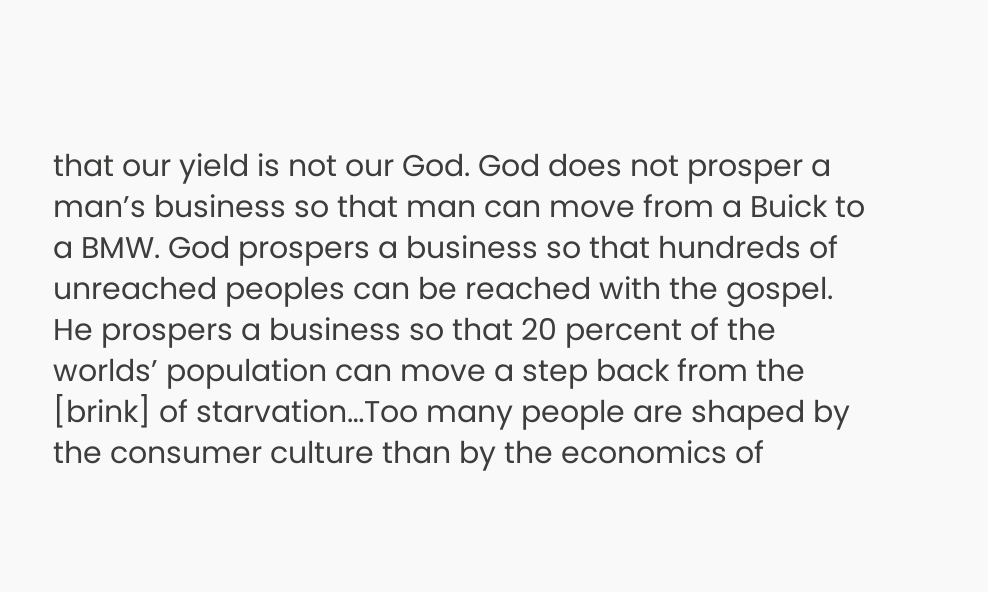that our yield is not our God. God does not prosper a man’s business so that man can move from a Buick to a BMW. God prospers a business so that hundreds of unreached peoples can be reached with the gospel. He prospers a business so that 20 percent of the worlds’ population can move a step back from the [brink] of starvation…Too many people are shaped by the consumer culture than by the economics of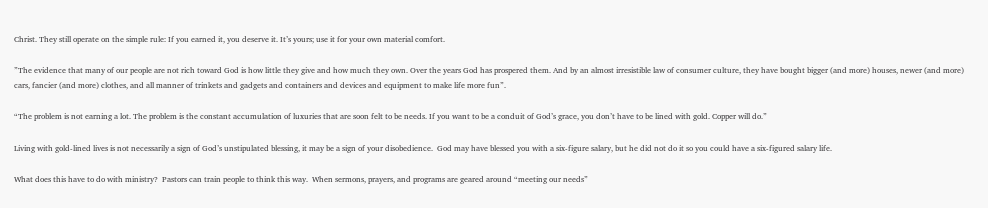Christ. They still operate on the simple rule: If you earned it, you deserve it. It’s yours; use it for your own material comfort.

”The evidence that many of our people are not rich toward God is how little they give and how much they own. Over the years God has prospered them. And by an almost irresistible law of consumer culture, they have bought bigger (and more) houses, newer (and more) cars, fancier (and more) clothes, and all manner of trinkets and gadgets and containers and devices and equipment to make life more fun”.

“The problem is not earning a lot. The problem is the constant accumulation of luxuries that are soon felt to be needs. If you want to be a conduit of God’s grace, you don’t have to be lined with gold. Copper will do.”

Living with gold-lined lives is not necessarily a sign of God’s unstipulated blessing, it may be a sign of your disobedience.  God may have blessed you with a six-figure salary, but he did not do it so you could have a six-figured salary life.

What does this have to do with ministry?  Pastors can train people to think this way.  When sermons, prayers, and programs are geared around “meeting our needs”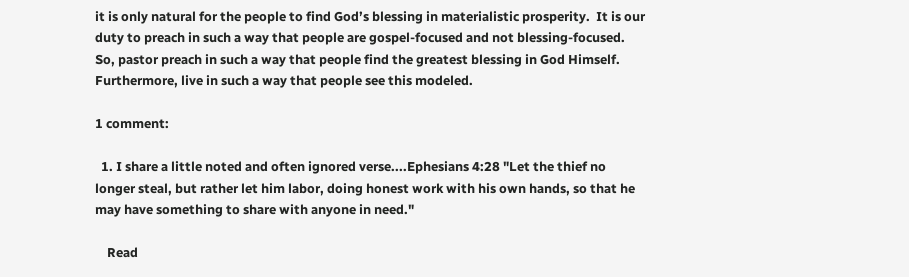it is only natural for the people to find God’s blessing in materialistic prosperity.  It is our duty to preach in such a way that people are gospel-focused and not blessing-focused.  So, pastor preach in such a way that people find the greatest blessing in God Himself.  Furthermore, live in such a way that people see this modeled.

1 comment:

  1. I share a little noted and often ignored verse....Ephesians 4:28 "Let the thief no longer steal, but rather let him labor, doing honest work with his own hands, so that he may have something to share with anyone in need."

    Read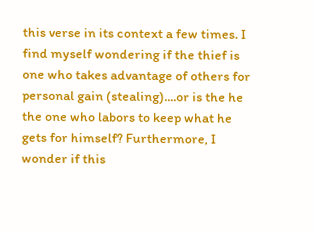this verse in its context a few times. I find myself wondering if the thief is one who takes advantage of others for personal gain (stealing)....or is the he the one who labors to keep what he gets for himself? Furthermore, I wonder if this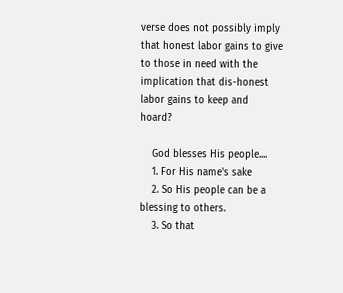verse does not possibly imply that honest labor gains to give to those in need with the implication that dis-honest labor gains to keep and hoard?

    God blesses His people....
    1. For His name's sake
    2. So His people can be a blessing to others.
    3. So that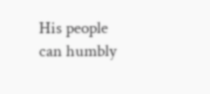His people can humbly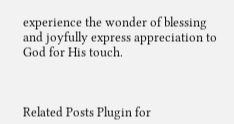experience the wonder of blessing and joyfully express appreciation to God for His touch.



Related Posts Plugin for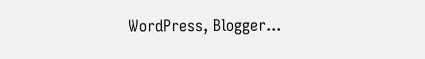WordPress, Blogger...